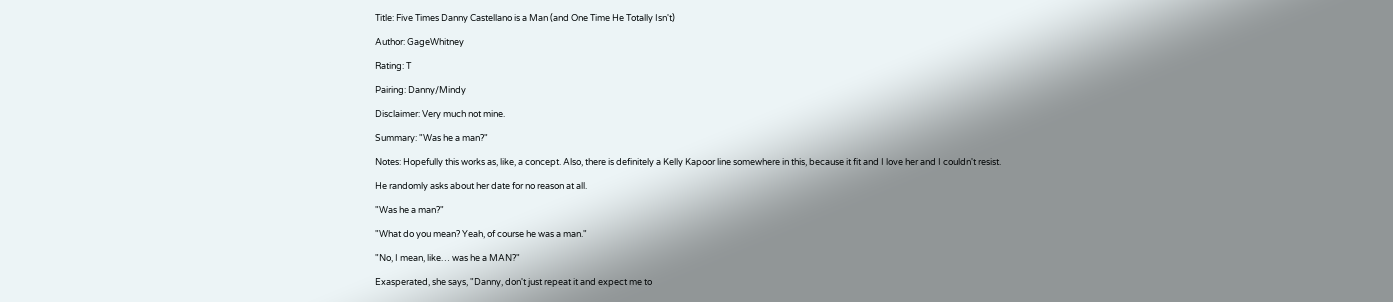Title: Five Times Danny Castellano is a Man (and One Time He Totally Isn't)

Author: GageWhitney

Rating: T

Pairing: Danny/Mindy

Disclaimer: Very much not mine.

Summary: "Was he a man?"

Notes: Hopefully this works as, like, a concept. Also, there is definitely a Kelly Kapoor line somewhere in this, because it fit and I love her and I couldn't resist.

He randomly asks about her date for no reason at all.

"Was he a man?"

"What do you mean? Yeah, of course he was a man."

"No, I mean, like… was he a MAN?"

Exasperated, she says, "Danny, don't just repeat it and expect me to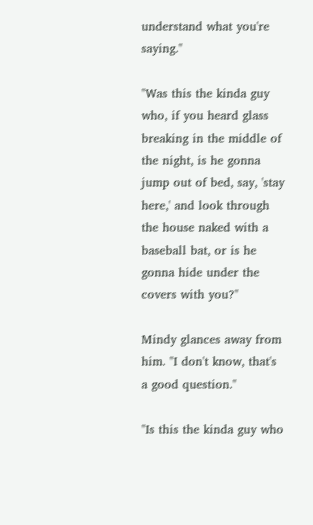understand what you're saying."

"Was this the kinda guy who, if you heard glass breaking in the middle of the night, is he gonna jump out of bed, say, 'stay here,' and look through the house naked with a baseball bat, or is he gonna hide under the covers with you?"

Mindy glances away from him. "I don't know, that's a good question."

"Is this the kinda guy who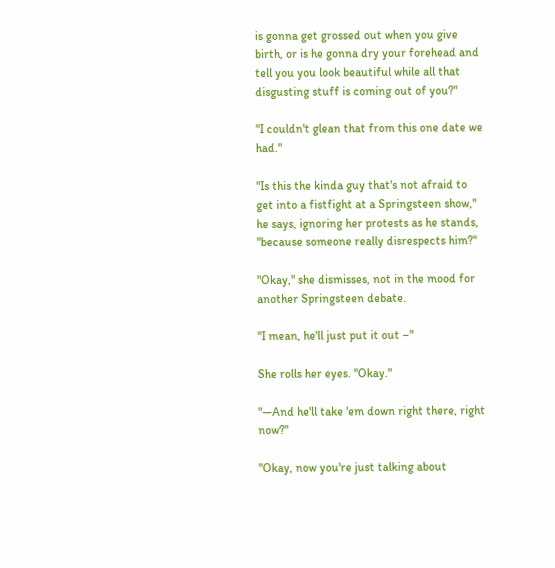is gonna get grossed out when you give birth, or is he gonna dry your forehead and tell you you look beautiful while all that disgusting stuff is coming out of you?"

"I couldn't glean that from this one date we had."

"Is this the kinda guy that's not afraid to get into a fistfight at a Springsteen show," he says, ignoring her protests as he stands, "because someone really disrespects him?"

"Okay," she dismisses, not in the mood for another Springsteen debate.

"I mean, he'll just put it out –"

She rolls her eyes. "Okay."

"—And he'll take 'em down right there, right now?"

"Okay, now you're just talking about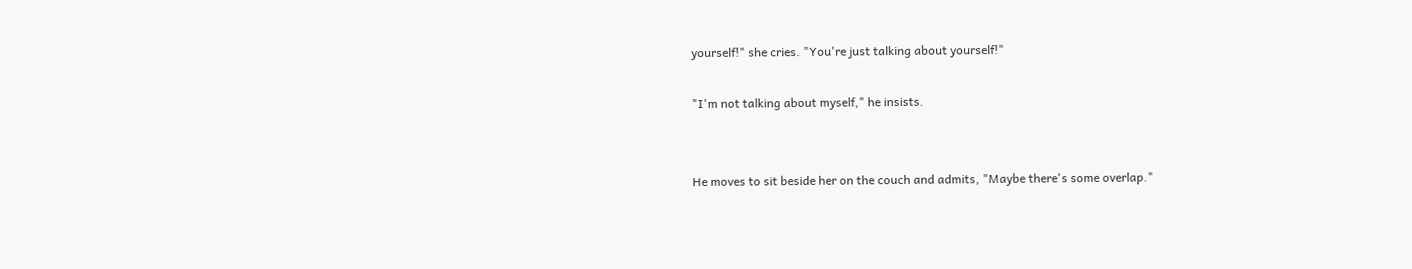yourself!" she cries. "You're just talking about yourself!"

"I'm not talking about myself," he insists.


He moves to sit beside her on the couch and admits, "Maybe there's some overlap."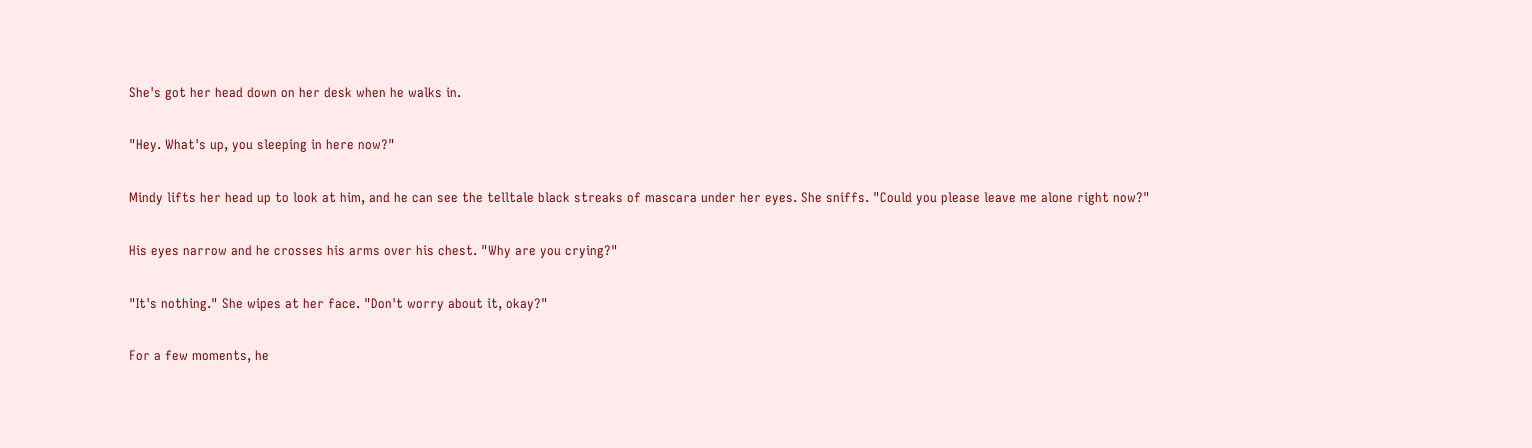She's got her head down on her desk when he walks in.

"Hey. What's up, you sleeping in here now?"

Mindy lifts her head up to look at him, and he can see the telltale black streaks of mascara under her eyes. She sniffs. "Could you please leave me alone right now?"

His eyes narrow and he crosses his arms over his chest. "Why are you crying?"

"It's nothing." She wipes at her face. "Don't worry about it, okay?"

For a few moments, he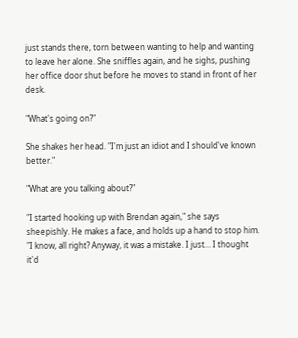just stands there, torn between wanting to help and wanting to leave her alone. She sniffles again, and he sighs, pushing her office door shut before he moves to stand in front of her desk.

"What's going on?"

She shakes her head. "I'm just an idiot and I should've known better."

"What are you talking about?"

"I started hooking up with Brendan again," she says sheepishly. He makes a face, and holds up a hand to stop him. "I know, all right? Anyway, it was a mistake. I just… I thought it'd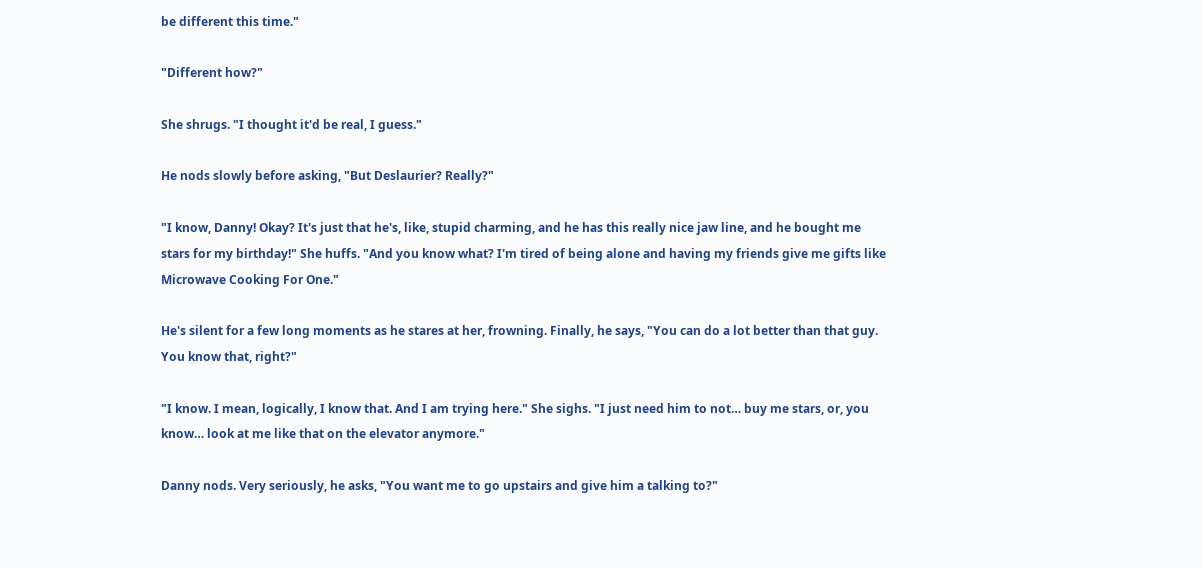be different this time."

"Different how?"

She shrugs. "I thought it'd be real, I guess."

He nods slowly before asking, "But Deslaurier? Really?"

"I know, Danny! Okay? It's just that he's, like, stupid charming, and he has this really nice jaw line, and he bought me stars for my birthday!" She huffs. "And you know what? I'm tired of being alone and having my friends give me gifts like Microwave Cooking For One."

He's silent for a few long moments as he stares at her, frowning. Finally, he says, "You can do a lot better than that guy. You know that, right?"

"I know. I mean, logically, I know that. And I am trying here." She sighs. "I just need him to not… buy me stars, or, you know… look at me like that on the elevator anymore."

Danny nods. Very seriously, he asks, "You want me to go upstairs and give him a talking to?"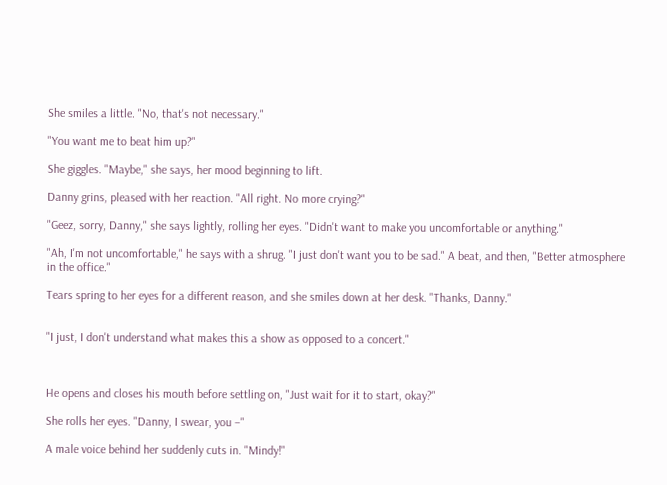She smiles a little. "No, that's not necessary."

"You want me to beat him up?"

She giggles. "Maybe," she says, her mood beginning to lift.

Danny grins, pleased with her reaction. "All right. No more crying?"

"Geez, sorry, Danny," she says lightly, rolling her eyes. "Didn't want to make you uncomfortable or anything."

"Ah, I'm not uncomfortable," he says with a shrug. "I just don't want you to be sad." A beat, and then, "Better atmosphere in the office."

Tears spring to her eyes for a different reason, and she smiles down at her desk. "Thanks, Danny."


"I just, I don't understand what makes this a show as opposed to a concert."



He opens and closes his mouth before settling on, "Just wait for it to start, okay?"

She rolls her eyes. "Danny, I swear, you –"

A male voice behind her suddenly cuts in. "Mindy!"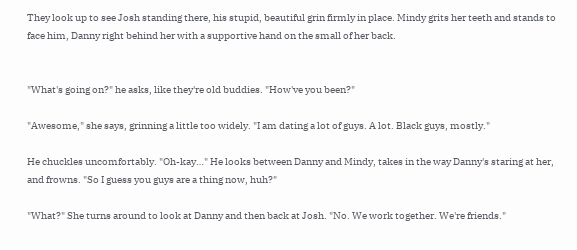They look up to see Josh standing there, his stupid, beautiful grin firmly in place. Mindy grits her teeth and stands to face him, Danny right behind her with a supportive hand on the small of her back.


"What's going on?" he asks, like they're old buddies. "How've you been?"

"Awesome," she says, grinning a little too widely. "I am dating a lot of guys. A lot. Black guys, mostly."

He chuckles uncomfortably. "Oh-kay…" He looks between Danny and Mindy, takes in the way Danny's staring at her, and frowns. "So I guess you guys are a thing now, huh?"

"What?" She turns around to look at Danny and then back at Josh. "No. We work together. We're friends."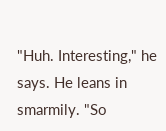"Huh. Interesting," he says. He leans in smarmily. "So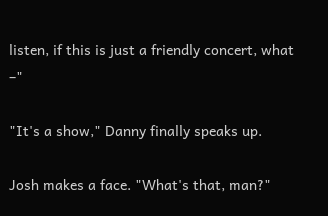listen, if this is just a friendly concert, what –"

"It's a show," Danny finally speaks up.

Josh makes a face. "What's that, man?"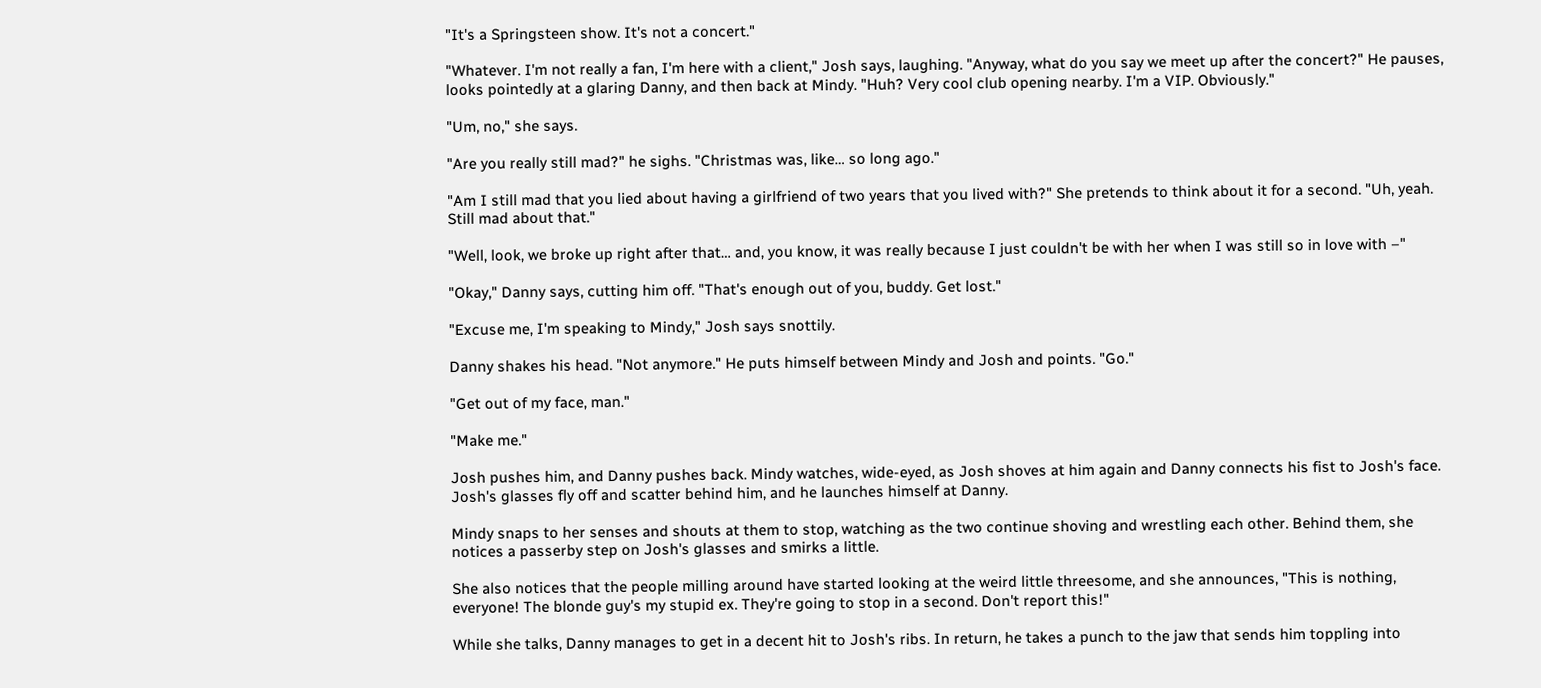"It's a Springsteen show. It's not a concert."

"Whatever. I'm not really a fan, I'm here with a client," Josh says, laughing. "Anyway, what do you say we meet up after the concert?" He pauses, looks pointedly at a glaring Danny, and then back at Mindy. "Huh? Very cool club opening nearby. I'm a VIP. Obviously."

"Um, no," she says.

"Are you really still mad?" he sighs. "Christmas was, like… so long ago."

"Am I still mad that you lied about having a girlfriend of two years that you lived with?" She pretends to think about it for a second. "Uh, yeah. Still mad about that."

"Well, look, we broke up right after that… and, you know, it was really because I just couldn't be with her when I was still so in love with –"

"Okay," Danny says, cutting him off. "That's enough out of you, buddy. Get lost."

"Excuse me, I'm speaking to Mindy," Josh says snottily.

Danny shakes his head. "Not anymore." He puts himself between Mindy and Josh and points. "Go."

"Get out of my face, man."

"Make me."

Josh pushes him, and Danny pushes back. Mindy watches, wide-eyed, as Josh shoves at him again and Danny connects his fist to Josh's face. Josh's glasses fly off and scatter behind him, and he launches himself at Danny.

Mindy snaps to her senses and shouts at them to stop, watching as the two continue shoving and wrestling each other. Behind them, she notices a passerby step on Josh's glasses and smirks a little.

She also notices that the people milling around have started looking at the weird little threesome, and she announces, "This is nothing, everyone! The blonde guy's my stupid ex. They're going to stop in a second. Don't report this!"

While she talks, Danny manages to get in a decent hit to Josh's ribs. In return, he takes a punch to the jaw that sends him toppling into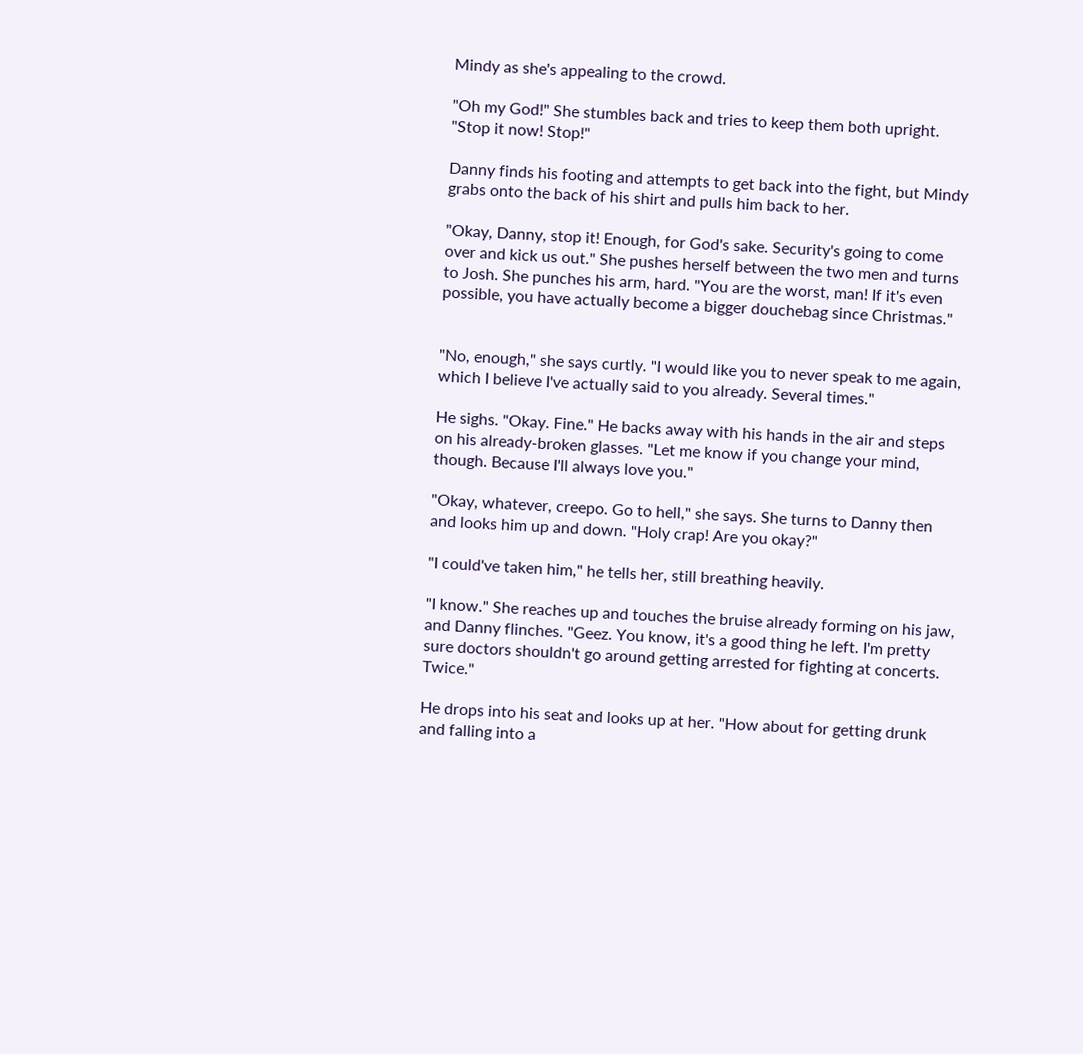Mindy as she's appealing to the crowd.

"Oh my God!" She stumbles back and tries to keep them both upright. "Stop it now! Stop!"

Danny finds his footing and attempts to get back into the fight, but Mindy grabs onto the back of his shirt and pulls him back to her.

"Okay, Danny, stop it! Enough, for God's sake. Security's going to come over and kick us out." She pushes herself between the two men and turns to Josh. She punches his arm, hard. "You are the worst, man! If it's even possible, you have actually become a bigger douchebag since Christmas."


"No, enough," she says curtly. "I would like you to never speak to me again, which I believe I've actually said to you already. Several times."

He sighs. "Okay. Fine." He backs away with his hands in the air and steps on his already-broken glasses. "Let me know if you change your mind, though. Because I'll always love you."

"Okay, whatever, creepo. Go to hell," she says. She turns to Danny then and looks him up and down. "Holy crap! Are you okay?"

"I could've taken him," he tells her, still breathing heavily.

"I know." She reaches up and touches the bruise already forming on his jaw, and Danny flinches. "Geez. You know, it's a good thing he left. I'm pretty sure doctors shouldn't go around getting arrested for fighting at concerts. Twice."

He drops into his seat and looks up at her. "How about for getting drunk and falling into a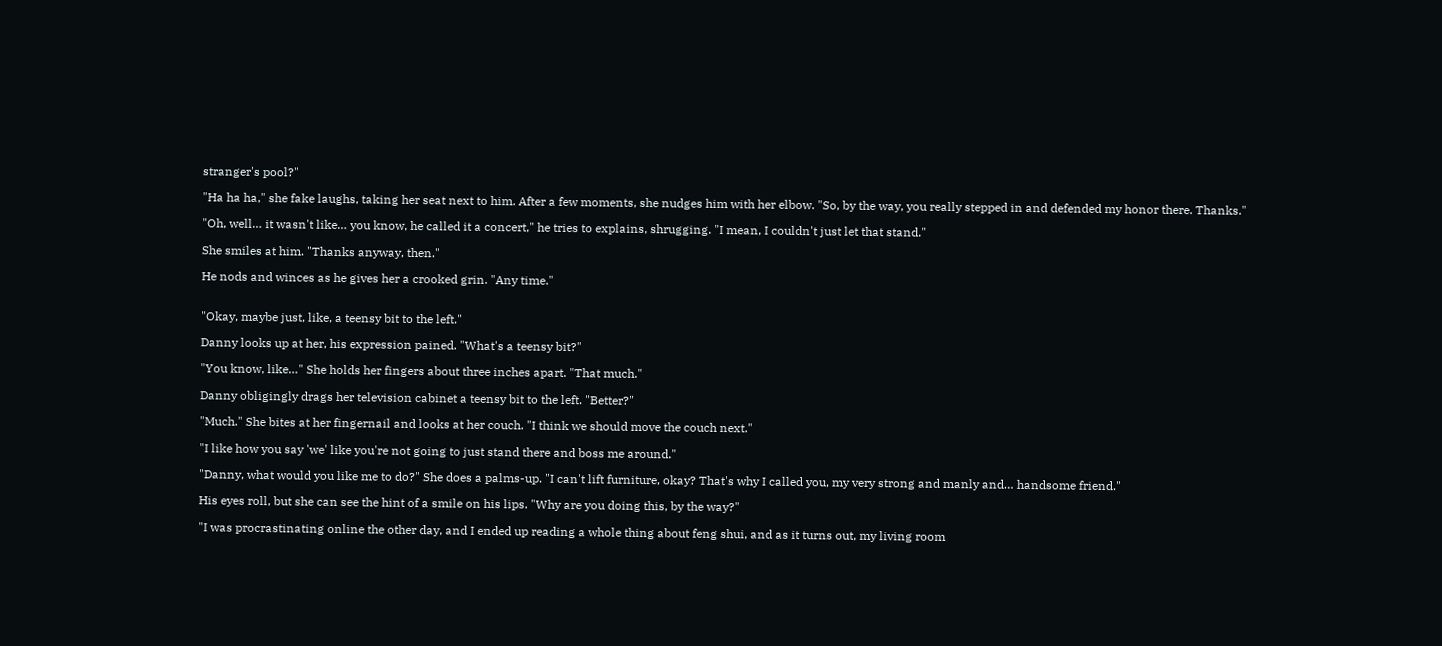stranger's pool?"

"Ha ha ha," she fake laughs, taking her seat next to him. After a few moments, she nudges him with her elbow. "So, by the way, you really stepped in and defended my honor there. Thanks."

"Oh, well… it wasn't like… you know, he called it a concert," he tries to explains, shrugging. "I mean, I couldn't just let that stand."

She smiles at him. "Thanks anyway, then."

He nods and winces as he gives her a crooked grin. "Any time."


"Okay, maybe just, like, a teensy bit to the left."

Danny looks up at her, his expression pained. "What's a teensy bit?"

"You know, like…" She holds her fingers about three inches apart. "That much."

Danny obligingly drags her television cabinet a teensy bit to the left. "Better?"

"Much." She bites at her fingernail and looks at her couch. "I think we should move the couch next."

"I like how you say 'we' like you're not going to just stand there and boss me around."

"Danny, what would you like me to do?" She does a palms-up. "I can't lift furniture, okay? That's why I called you, my very strong and manly and… handsome friend."

His eyes roll, but she can see the hint of a smile on his lips. "Why are you doing this, by the way?"

"I was procrastinating online the other day, and I ended up reading a whole thing about feng shui, and as it turns out, my living room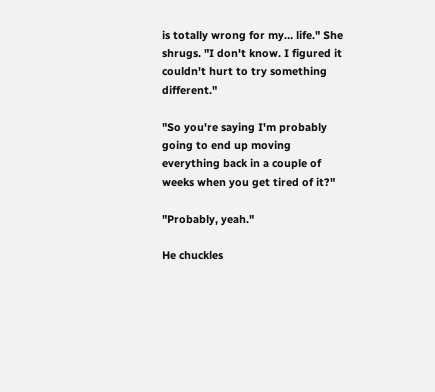is totally wrong for my… life." She shrugs. "I don't know. I figured it couldn't hurt to try something different."

"So you're saying I'm probably going to end up moving everything back in a couple of weeks when you get tired of it?"

"Probably, yeah."

He chuckles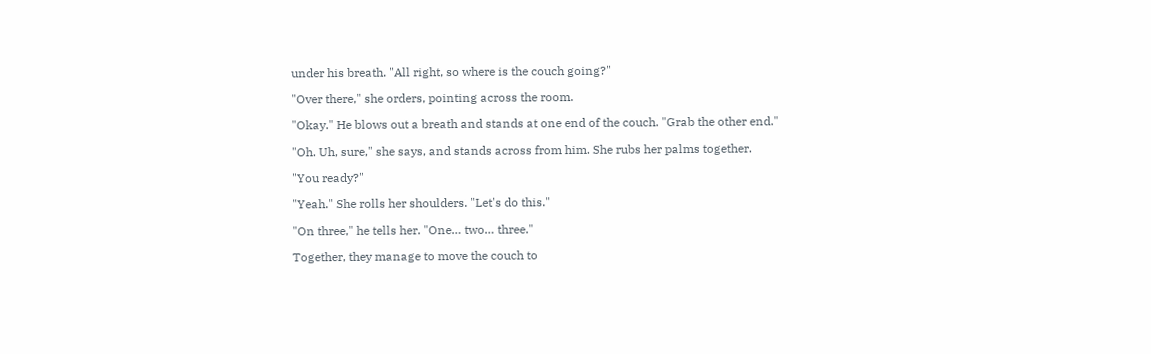under his breath. "All right, so where is the couch going?"

"Over there," she orders, pointing across the room.

"Okay." He blows out a breath and stands at one end of the couch. "Grab the other end."

"Oh. Uh, sure," she says, and stands across from him. She rubs her palms together.

"You ready?"

"Yeah." She rolls her shoulders. "Let's do this."

"On three," he tells her. "One… two… three."

Together, they manage to move the couch to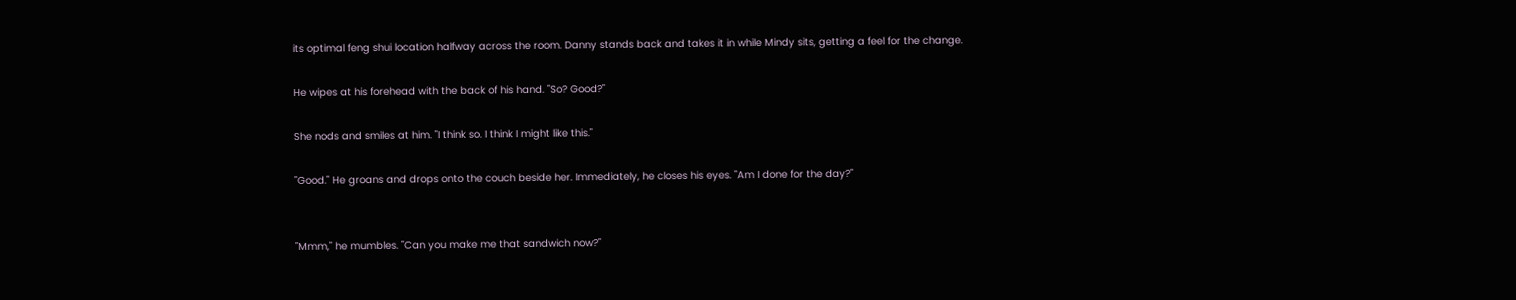its optimal feng shui location halfway across the room. Danny stands back and takes it in while Mindy sits, getting a feel for the change.

He wipes at his forehead with the back of his hand. "So? Good?"

She nods and smiles at him. "I think so. I think I might like this."

"Good." He groans and drops onto the couch beside her. Immediately, he closes his eyes. "Am I done for the day?"


"Mmm," he mumbles. "Can you make me that sandwich now?"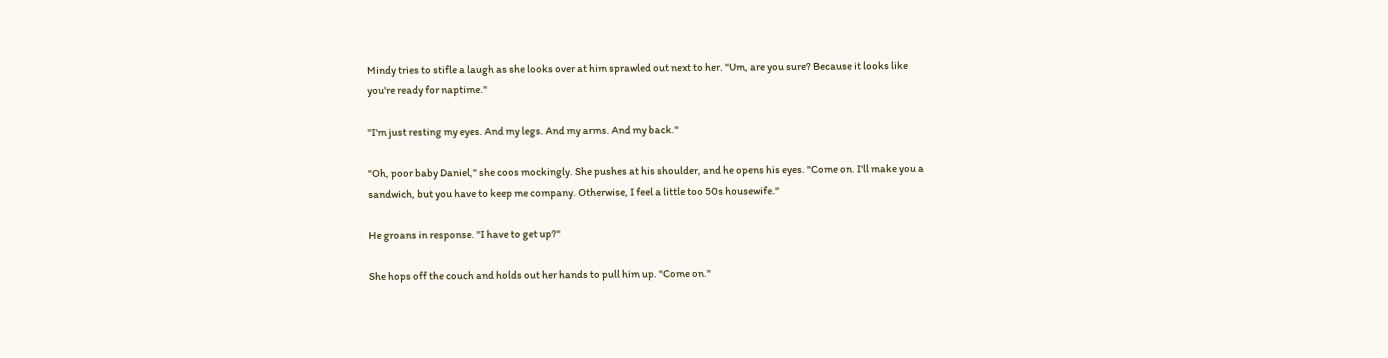Mindy tries to stifle a laugh as she looks over at him sprawled out next to her. "Um, are you sure? Because it looks like you're ready for naptime."

"I'm just resting my eyes. And my legs. And my arms. And my back."

"Oh, poor baby Daniel," she coos mockingly. She pushes at his shoulder, and he opens his eyes. "Come on. I'll make you a sandwich, but you have to keep me company. Otherwise, I feel a little too 50s housewife."

He groans in response. "I have to get up?"

She hops off the couch and holds out her hands to pull him up. "Come on."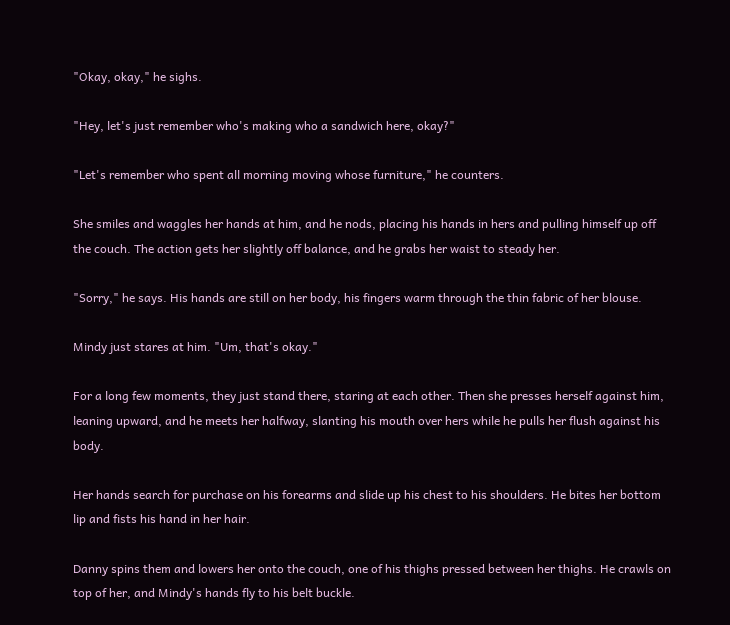"Okay, okay," he sighs.

"Hey, let's just remember who's making who a sandwich here, okay?"

"Let's remember who spent all morning moving whose furniture," he counters.

She smiles and waggles her hands at him, and he nods, placing his hands in hers and pulling himself up off the couch. The action gets her slightly off balance, and he grabs her waist to steady her.

"Sorry," he says. His hands are still on her body, his fingers warm through the thin fabric of her blouse.

Mindy just stares at him. "Um, that's okay."

For a long few moments, they just stand there, staring at each other. Then she presses herself against him, leaning upward, and he meets her halfway, slanting his mouth over hers while he pulls her flush against his body.

Her hands search for purchase on his forearms and slide up his chest to his shoulders. He bites her bottom lip and fists his hand in her hair.

Danny spins them and lowers her onto the couch, one of his thighs pressed between her thighs. He crawls on top of her, and Mindy's hands fly to his belt buckle.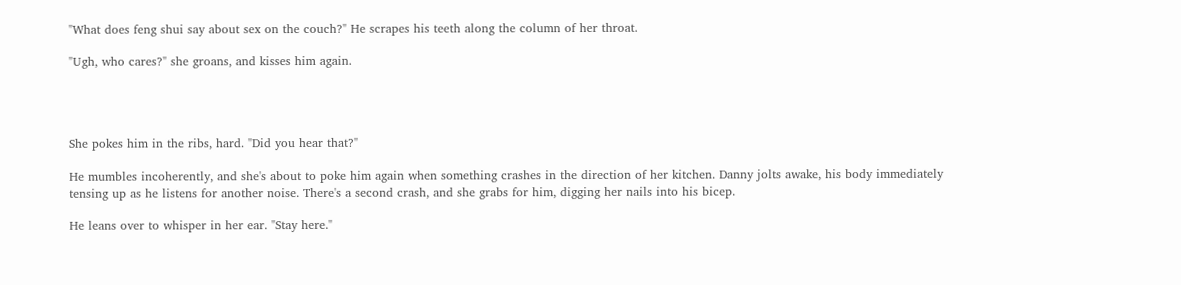"What does feng shui say about sex on the couch?" He scrapes his teeth along the column of her throat.

"Ugh, who cares?" she groans, and kisses him again.




She pokes him in the ribs, hard. "Did you hear that?"

He mumbles incoherently, and she's about to poke him again when something crashes in the direction of her kitchen. Danny jolts awake, his body immediately tensing up as he listens for another noise. There's a second crash, and she grabs for him, digging her nails into his bicep.

He leans over to whisper in her ear. "Stay here."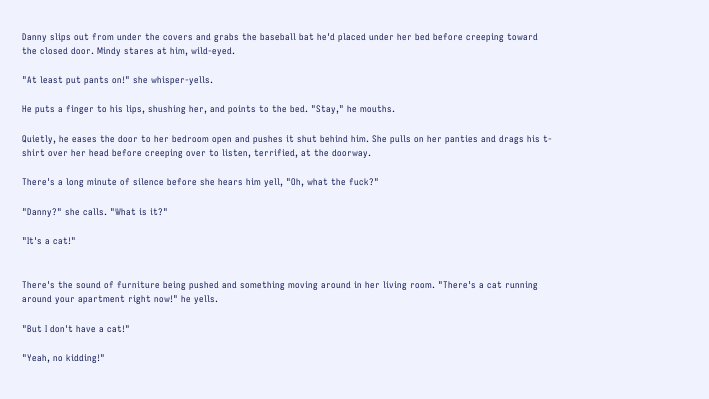Danny slips out from under the covers and grabs the baseball bat he'd placed under her bed before creeping toward the closed door. Mindy stares at him, wild-eyed.

"At least put pants on!" she whisper-yells.

He puts a finger to his lips, shushing her, and points to the bed. "Stay," he mouths.

Quietly, he eases the door to her bedroom open and pushes it shut behind him. She pulls on her panties and drags his t-shirt over her head before creeping over to listen, terrified, at the doorway.

There's a long minute of silence before she hears him yell, "Oh, what the fuck?"

"Danny?" she calls. "What is it?"

"It's a cat!"


There's the sound of furniture being pushed and something moving around in her living room. "There's a cat running around your apartment right now!" he yells.

"But I don't have a cat!"

"Yeah, no kidding!"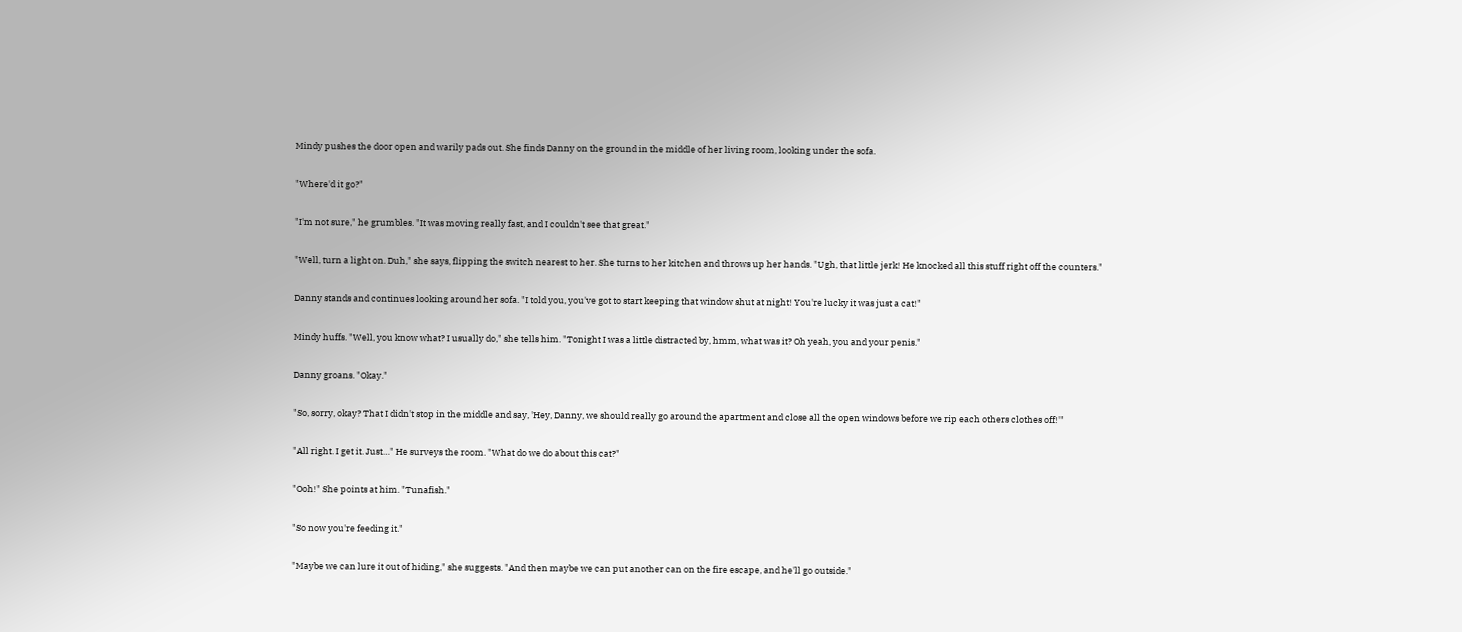Mindy pushes the door open and warily pads out. She finds Danny on the ground in the middle of her living room, looking under the sofa.

"Where'd it go?"

"I'm not sure," he grumbles. "It was moving really fast, and I couldn't see that great."

"Well, turn a light on. Duh," she says, flipping the switch nearest to her. She turns to her kitchen and throws up her hands. "Ugh, that little jerk! He knocked all this stuff right off the counters."

Danny stands and continues looking around her sofa. "I told you, you've got to start keeping that window shut at night! You're lucky it was just a cat!"

Mindy huffs. "Well, you know what? I usually do," she tells him. "Tonight I was a little distracted by, hmm, what was it? Oh yeah, you and your penis."

Danny groans. "Okay."

"So, sorry, okay? That I didn't stop in the middle and say, 'Hey, Danny, we should really go around the apartment and close all the open windows before we rip each others clothes off!'"

"All right. I get it. Just…" He surveys the room. "What do we do about this cat?"

"Ooh!" She points at him. "Tunafish."

"So now you're feeding it."

"Maybe we can lure it out of hiding," she suggests. "And then maybe we can put another can on the fire escape, and he'll go outside."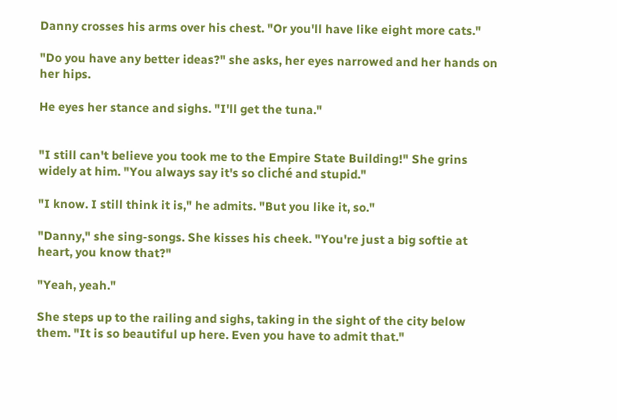Danny crosses his arms over his chest. "Or you'll have like eight more cats."

"Do you have any better ideas?" she asks, her eyes narrowed and her hands on her hips.

He eyes her stance and sighs. "I'll get the tuna."


"I still can't believe you took me to the Empire State Building!" She grins widely at him. "You always say it's so cliché and stupid."

"I know. I still think it is," he admits. "But you like it, so."

"Danny," she sing-songs. She kisses his cheek. "You're just a big softie at heart, you know that?"

"Yeah, yeah."

She steps up to the railing and sighs, taking in the sight of the city below them. "It is so beautiful up here. Even you have to admit that."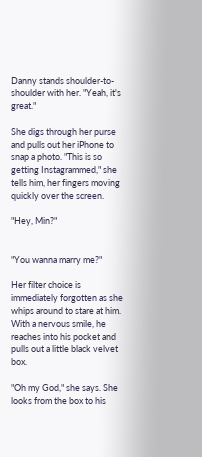Danny stands shoulder-to-shoulder with her. "Yeah, it's great."

She digs through her purse and pulls out her iPhone to snap a photo. "This is so getting Instagrammed," she tells him, her fingers moving quickly over the screen.

"Hey, Min?"


"You wanna marry me?"

Her filter choice is immediately forgotten as she whips around to stare at him. With a nervous smile, he reaches into his pocket and pulls out a little black velvet box.

"Oh my God," she says. She looks from the box to his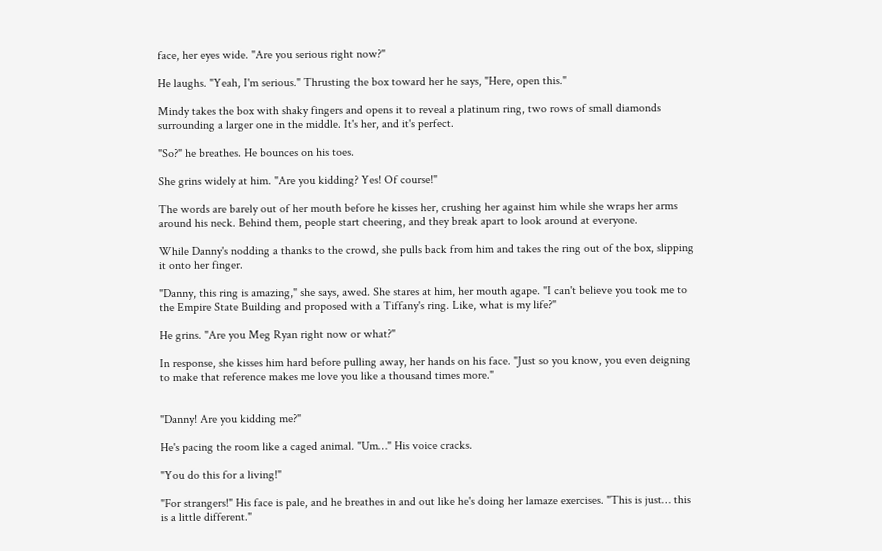face, her eyes wide. "Are you serious right now?"

He laughs. "Yeah, I'm serious." Thrusting the box toward her he says, "Here, open this."

Mindy takes the box with shaky fingers and opens it to reveal a platinum ring, two rows of small diamonds surrounding a larger one in the middle. It's her, and it's perfect.

"So?" he breathes. He bounces on his toes.

She grins widely at him. "Are you kidding? Yes! Of course!"

The words are barely out of her mouth before he kisses her, crushing her against him while she wraps her arms around his neck. Behind them, people start cheering, and they break apart to look around at everyone.

While Danny's nodding a thanks to the crowd, she pulls back from him and takes the ring out of the box, slipping it onto her finger.

"Danny, this ring is amazing," she says, awed. She stares at him, her mouth agape. "I can't believe you took me to the Empire State Building and proposed with a Tiffany's ring. Like, what is my life?"

He grins. "Are you Meg Ryan right now or what?"

In response, she kisses him hard before pulling away, her hands on his face. "Just so you know, you even deigning to make that reference makes me love you like a thousand times more."


"Danny! Are you kidding me?"

He's pacing the room like a caged animal. "Um…" His voice cracks.

"You do this for a living!"

"For strangers!" His face is pale, and he breathes in and out like he's doing her lamaze exercises. "This is just… this is a little different."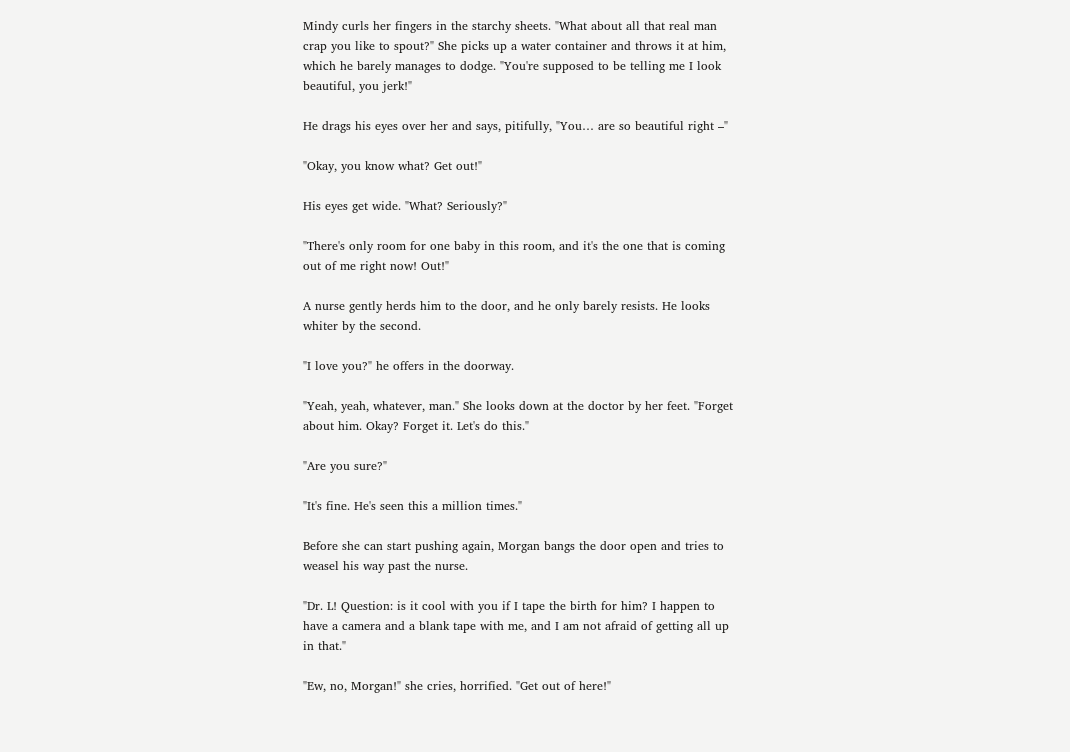Mindy curls her fingers in the starchy sheets. "What about all that real man crap you like to spout?" She picks up a water container and throws it at him, which he barely manages to dodge. "You're supposed to be telling me I look beautiful, you jerk!"

He drags his eyes over her and says, pitifully, "You… are so beautiful right –"

"Okay, you know what? Get out!"

His eyes get wide. "What? Seriously?"

"There's only room for one baby in this room, and it's the one that is coming out of me right now! Out!"

A nurse gently herds him to the door, and he only barely resists. He looks whiter by the second.

"I love you?" he offers in the doorway.

"Yeah, yeah, whatever, man." She looks down at the doctor by her feet. "Forget about him. Okay? Forget it. Let's do this."

"Are you sure?"

"It's fine. He's seen this a million times."

Before she can start pushing again, Morgan bangs the door open and tries to weasel his way past the nurse.

"Dr. L! Question: is it cool with you if I tape the birth for him? I happen to have a camera and a blank tape with me, and I am not afraid of getting all up in that."

"Ew, no, Morgan!" she cries, horrified. "Get out of here!"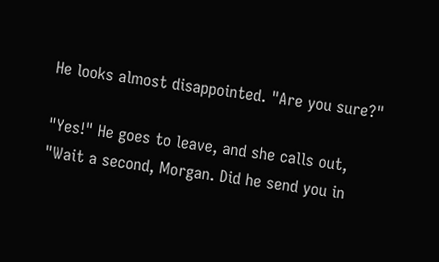He looks almost disappointed. "Are you sure?"

"Yes!" He goes to leave, and she calls out, "Wait a second, Morgan. Did he send you in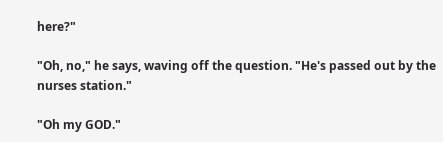here?"

"Oh, no," he says, waving off the question. "He's passed out by the nurses station."

"Oh my GOD."